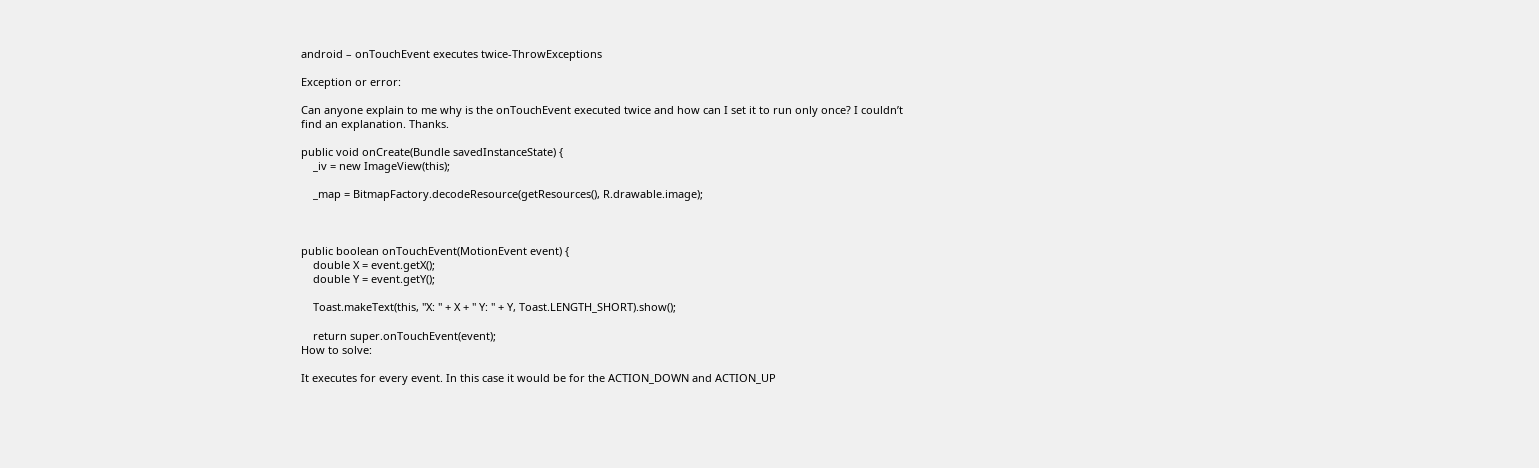android – onTouchEvent executes twice-ThrowExceptions

Exception or error:

Can anyone explain to me why is the onTouchEvent executed twice and how can I set it to run only once? I couldn’t find an explanation. Thanks.

public void onCreate(Bundle savedInstanceState) {
    _iv = new ImageView(this);

    _map = BitmapFactory.decodeResource(getResources(), R.drawable.image);



public boolean onTouchEvent(MotionEvent event) {
    double X = event.getX();
    double Y = event.getY();

    Toast.makeText(this, "X: " + X + " Y: " + Y, Toast.LENGTH_SHORT).show();

    return super.onTouchEvent(event);
How to solve:

It executes for every event. In this case it would be for the ACTION_DOWN and ACTION_UP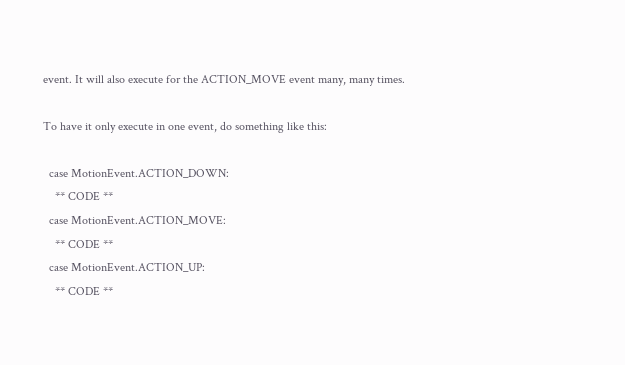event. It will also execute for the ACTION_MOVE event many, many times.

To have it only execute in one event, do something like this:

  case MotionEvent.ACTION_DOWN:
    ** CODE **
  case MotionEvent.ACTION_MOVE:
    ** CODE **
  case MotionEvent.ACTION_UP:
    ** CODE **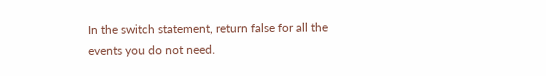In the switch statement, return false for all the events you do not need.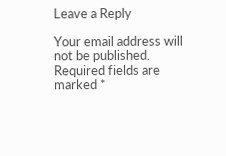Leave a Reply

Your email address will not be published. Required fields are marked *